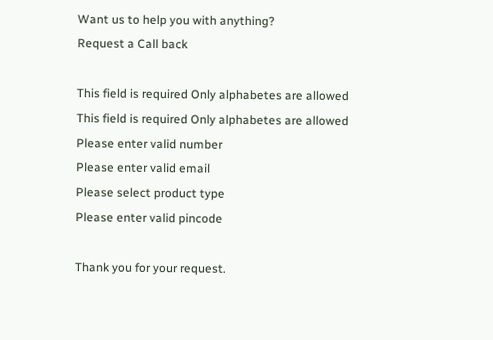Want us to help you with anything?
Request a Call back

This field is required Only alphabetes are allowed
This field is required Only alphabetes are allowed
Please enter valid number
Please enter valid email
Please select product type
Please enter valid pincode

Thank you for your request.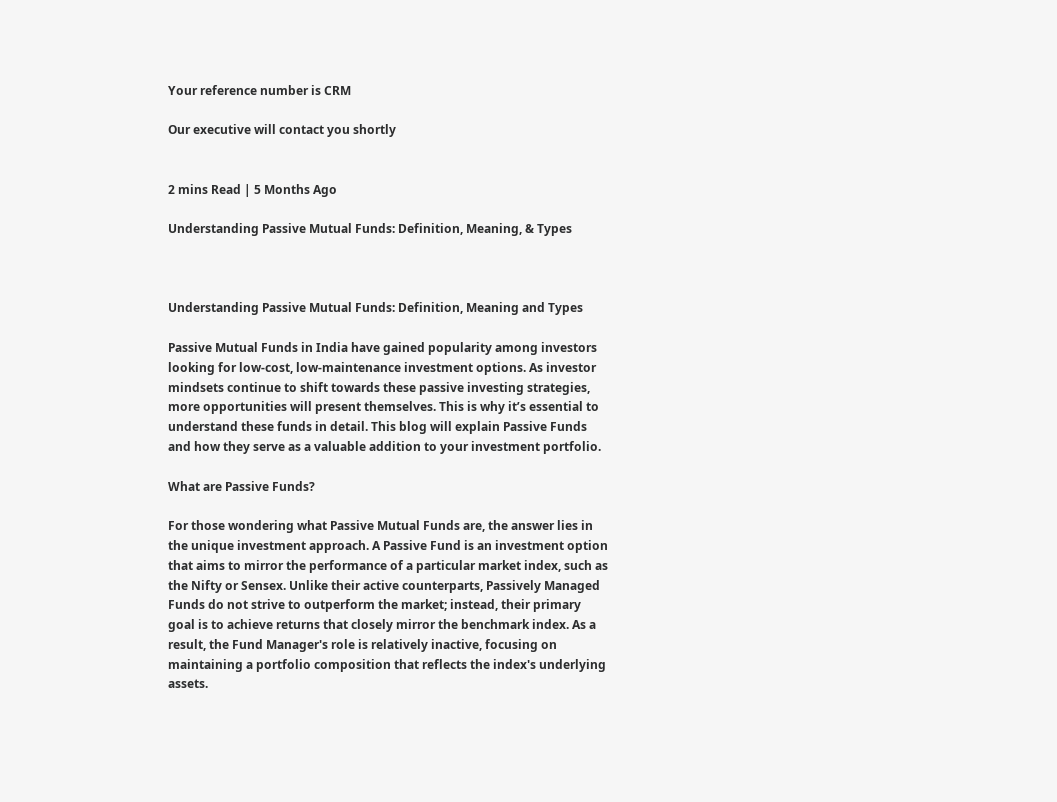Your reference number is CRM

Our executive will contact you shortly


2 mins Read | 5 Months Ago

Understanding Passive Mutual Funds: Definition, Meaning, & Types



Understanding Passive Mutual Funds: Definition, Meaning and Types

Passive Mutual Funds in India have gained popularity among investors looking for low-cost, low-maintenance investment options. As investor mindsets continue to shift towards these passive investing strategies, more opportunities will present themselves. This is why it’s essential to understand these funds in detail. This blog will explain Passive Funds and how they serve as a valuable addition to your investment portfolio.

What are Passive Funds?

For those wondering what Passive Mutual Funds are, the answer lies in the unique investment approach. A Passive Fund is an investment option that aims to mirror the performance of a particular market index, such as the Nifty or Sensex. Unlike their active counterparts, Passively Managed Funds do not strive to outperform the market; instead, their primary goal is to achieve returns that closely mirror the benchmark index. As a result, the Fund Manager's role is relatively inactive, focusing on maintaining a portfolio composition that reflects the index's underlying assets.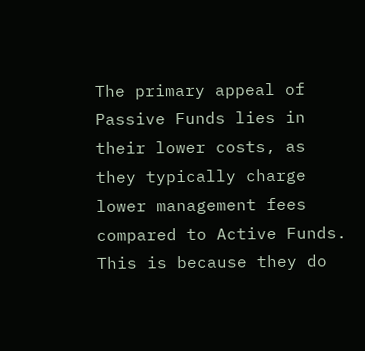The primary appeal of Passive Funds lies in their lower costs, as they typically charge lower management fees compared to Active Funds. This is because they do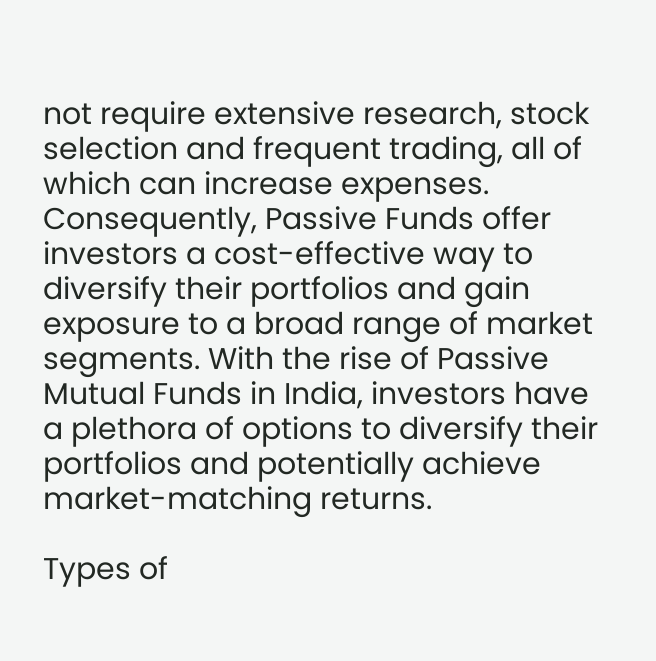not require extensive research, stock selection and frequent trading, all of which can increase expenses. Consequently, Passive Funds offer investors a cost-effective way to diversify their portfolios and gain exposure to a broad range of market segments. With the rise of Passive Mutual Funds in India, investors have a plethora of options to diversify their portfolios and potentially achieve market-matching returns.

Types of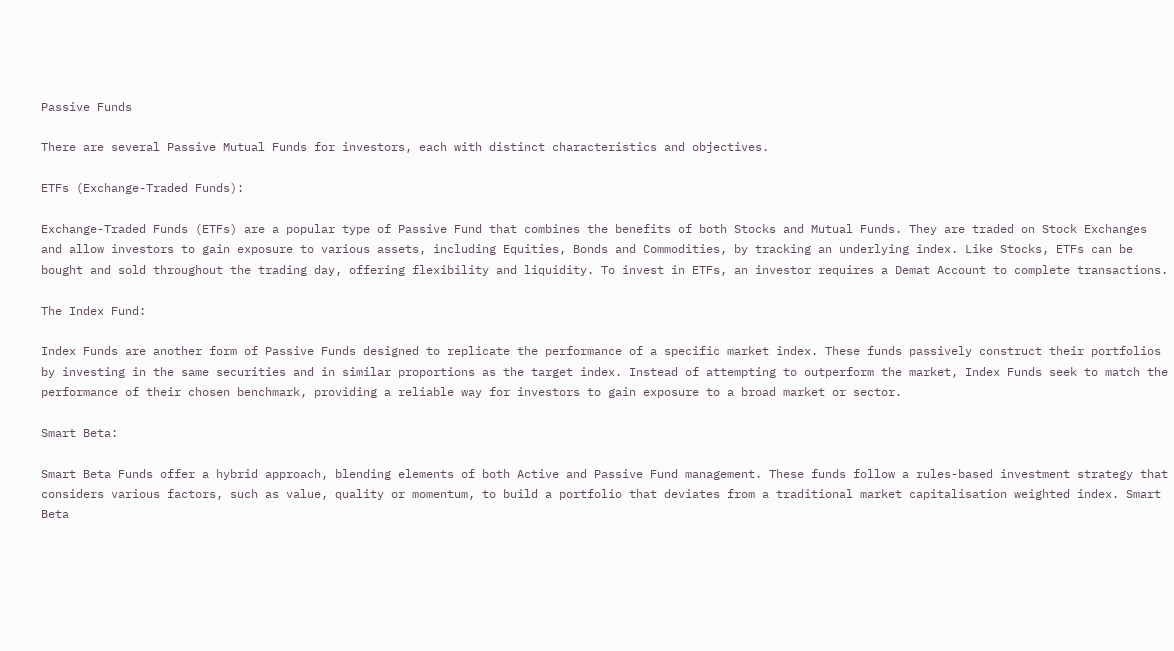Passive Funds

There are several Passive Mutual Funds for investors, each with distinct characteristics and objectives.

ETFs (Exchange-Traded Funds):

Exchange-Traded Funds (ETFs) are a popular type of Passive Fund that combines the benefits of both Stocks and Mutual Funds. They are traded on Stock Exchanges and allow investors to gain exposure to various assets, including Equities, Bonds and Commodities, by tracking an underlying index. Like Stocks, ETFs can be bought and sold throughout the trading day, offering flexibility and liquidity. To invest in ETFs, an investor requires a Demat Account to complete transactions.

The Index Fund:

Index Funds are another form of Passive Funds designed to replicate the performance of a specific market index. These funds passively construct their portfolios by investing in the same securities and in similar proportions as the target index. Instead of attempting to outperform the market, Index Funds seek to match the performance of their chosen benchmark, providing a reliable way for investors to gain exposure to a broad market or sector.

Smart Beta:

Smart Beta Funds offer a hybrid approach, blending elements of both Active and Passive Fund management. These funds follow a rules-based investment strategy that considers various factors, such as value, quality or momentum, to build a portfolio that deviates from a traditional market capitalisation weighted index. Smart Beta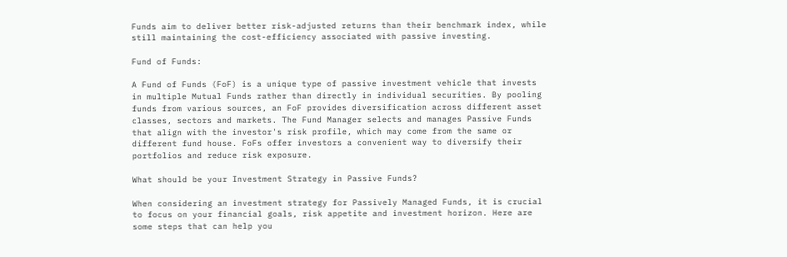Funds aim to deliver better risk-adjusted returns than their benchmark index, while still maintaining the cost-efficiency associated with passive investing.

Fund of Funds:

A Fund of Funds (FoF) is a unique type of passive investment vehicle that invests in multiple Mutual Funds rather than directly in individual securities. By pooling funds from various sources, an FoF provides diversification across different asset classes, sectors and markets. The Fund Manager selects and manages Passive Funds that align with the investor's risk profile, which may come from the same or different fund house. FoFs offer investors a convenient way to diversify their portfolios and reduce risk exposure.

What should be your Investment Strategy in Passive Funds?

When considering an investment strategy for Passively Managed Funds, it is crucial to focus on your financial goals, risk appetite and investment horizon. Here are some steps that can help you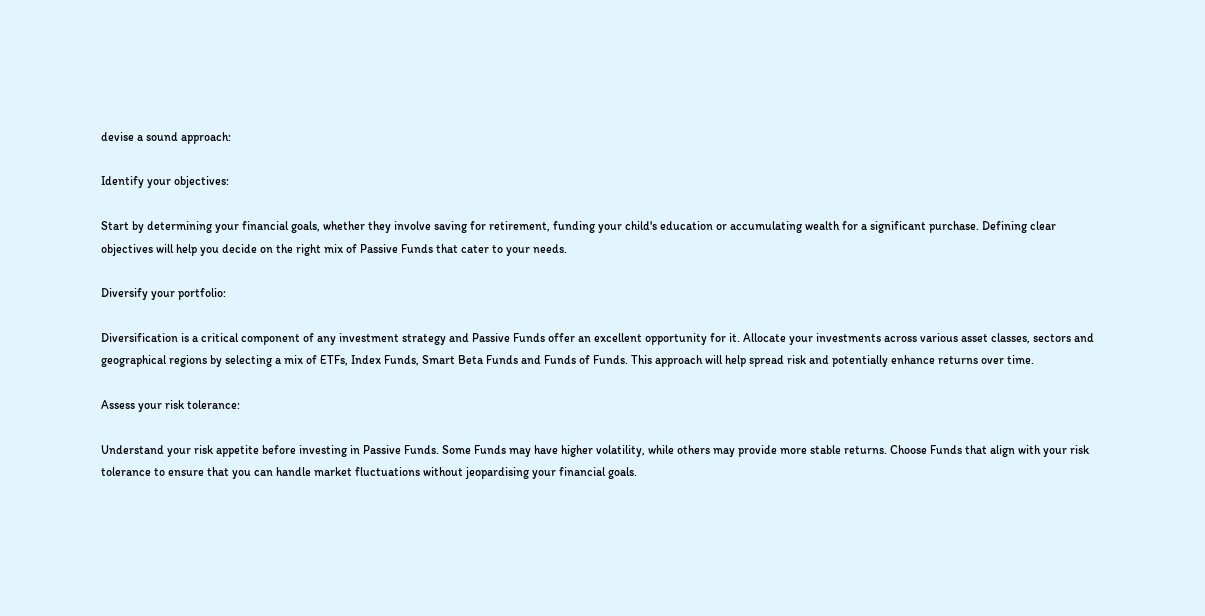devise a sound approach:

Identify your objectives:

Start by determining your financial goals, whether they involve saving for retirement, funding your child's education or accumulating wealth for a significant purchase. Defining clear objectives will help you decide on the right mix of Passive Funds that cater to your needs.

Diversify your portfolio:

Diversification is a critical component of any investment strategy and Passive Funds offer an excellent opportunity for it. Allocate your investments across various asset classes, sectors and geographical regions by selecting a mix of ETFs, Index Funds, Smart Beta Funds and Funds of Funds. This approach will help spread risk and potentially enhance returns over time.

Assess your risk tolerance:

Understand your risk appetite before investing in Passive Funds. Some Funds may have higher volatility, while others may provide more stable returns. Choose Funds that align with your risk tolerance to ensure that you can handle market fluctuations without jeopardising your financial goals.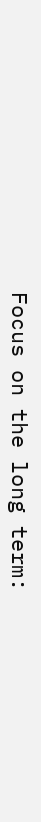Focus on the long term: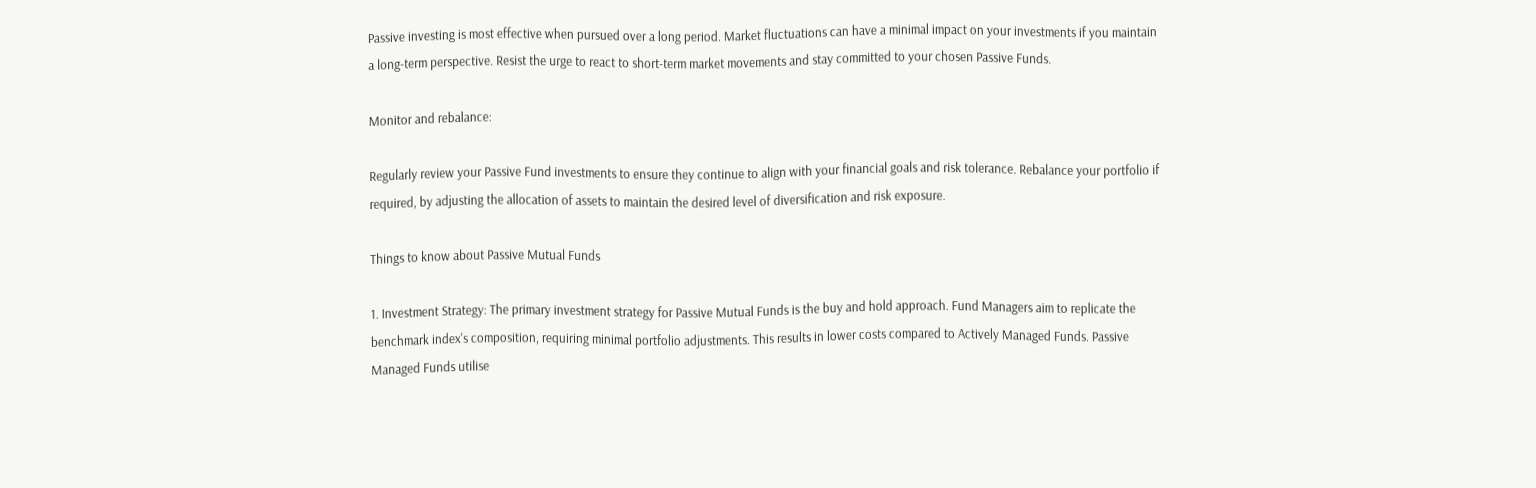Passive investing is most effective when pursued over a long period. Market fluctuations can have a minimal impact on your investments if you maintain a long-term perspective. Resist the urge to react to short-term market movements and stay committed to your chosen Passive Funds.

Monitor and rebalance:

Regularly review your Passive Fund investments to ensure they continue to align with your financial goals and risk tolerance. Rebalance your portfolio if required, by adjusting the allocation of assets to maintain the desired level of diversification and risk exposure.

Things to know about Passive Mutual Funds

1. Investment Strategy: The primary investment strategy for Passive Mutual Funds is the buy and hold approach. Fund Managers aim to replicate the benchmark index's composition, requiring minimal portfolio adjustments. This results in lower costs compared to Actively Managed Funds. Passive Managed Funds utilise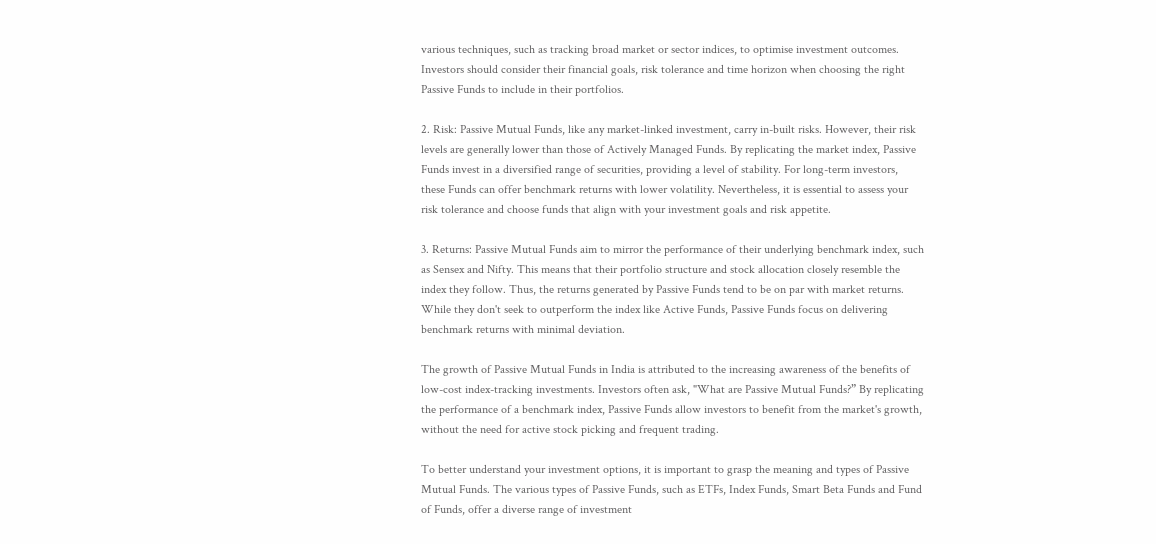various techniques, such as tracking broad market or sector indices, to optimise investment outcomes. Investors should consider their financial goals, risk tolerance and time horizon when choosing the right Passive Funds to include in their portfolios.

2. Risk: Passive Mutual Funds, like any market-linked investment, carry in-built risks. However, their risk levels are generally lower than those of Actively Managed Funds. By replicating the market index, Passive Funds invest in a diversified range of securities, providing a level of stability. For long-term investors, these Funds can offer benchmark returns with lower volatility. Nevertheless, it is essential to assess your risk tolerance and choose funds that align with your investment goals and risk appetite.

3. Returns: Passive Mutual Funds aim to mirror the performance of their underlying benchmark index, such as Sensex and Nifty. This means that their portfolio structure and stock allocation closely resemble the index they follow. Thus, the returns generated by Passive Funds tend to be on par with market returns. While they don't seek to outperform the index like Active Funds, Passive Funds focus on delivering benchmark returns with minimal deviation.

The growth of Passive Mutual Funds in India is attributed to the increasing awareness of the benefits of low-cost index-tracking investments. Investors often ask, "What are Passive Mutual Funds?” By replicating the performance of a benchmark index, Passive Funds allow investors to benefit from the market's growth, without the need for active stock picking and frequent trading.

To better understand your investment options, it is important to grasp the meaning and types of Passive Mutual Funds. The various types of Passive Funds, such as ETFs, Index Funds, Smart Beta Funds and Fund of Funds, offer a diverse range of investment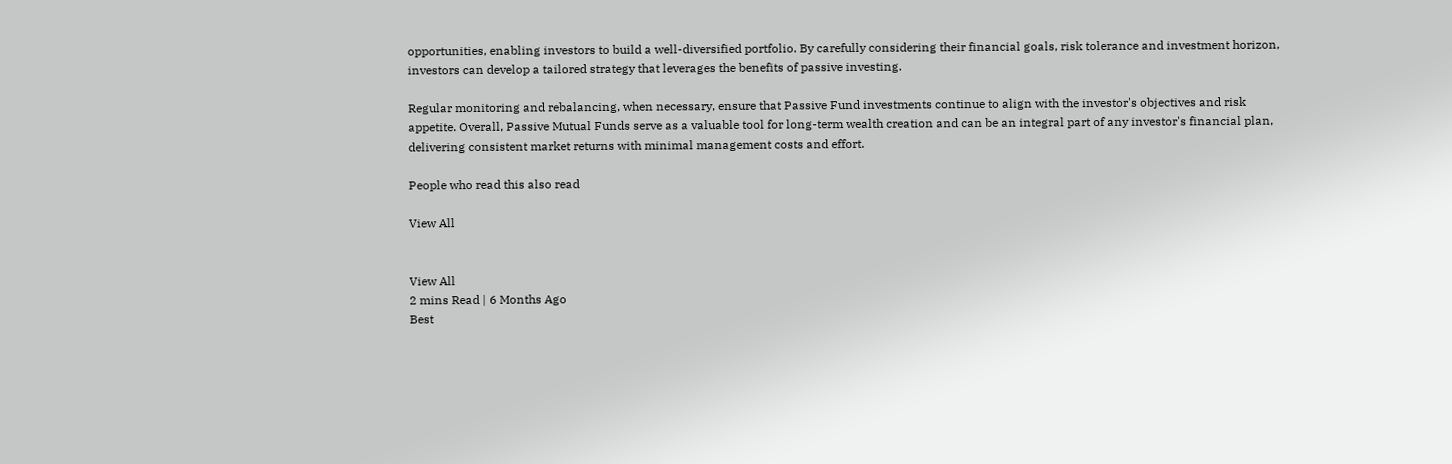opportunities, enabling investors to build a well-diversified portfolio. By carefully considering their financial goals, risk tolerance and investment horizon, investors can develop a tailored strategy that leverages the benefits of passive investing.

Regular monitoring and rebalancing, when necessary, ensure that Passive Fund investments continue to align with the investor's objectives and risk appetite. Overall, Passive Mutual Funds serve as a valuable tool for long-term wealth creation and can be an integral part of any investor's financial plan, delivering consistent market returns with minimal management costs and effort.

People who read this also read

View All


View All
2 mins Read | 6 Months Ago
Best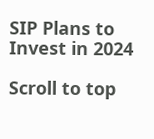SIP Plans to Invest in 2024

Scroll to top